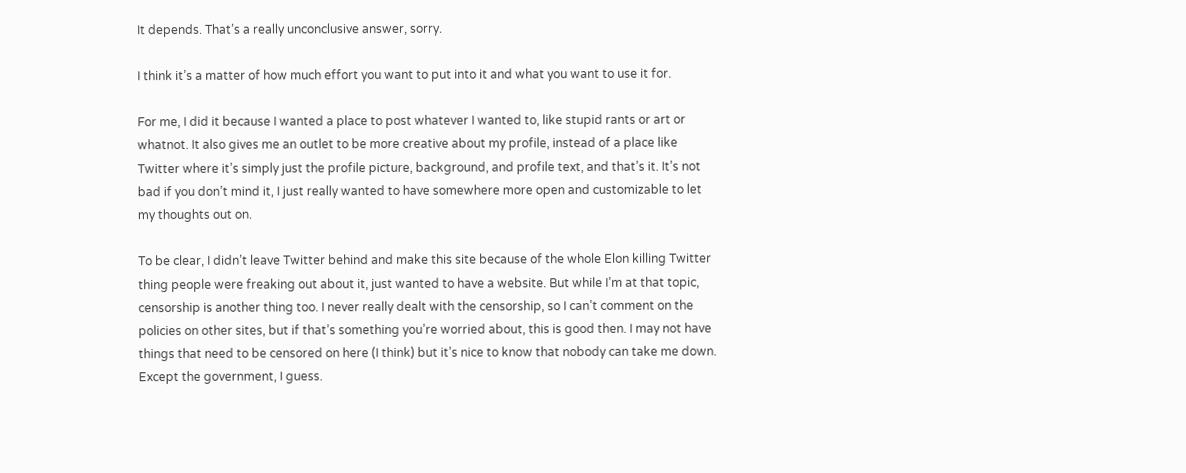It depends. That’s a really unconclusive answer, sorry.

I think it’s a matter of how much effort you want to put into it and what you want to use it for.

For me, I did it because I wanted a place to post whatever I wanted to, like stupid rants or art or whatnot. It also gives me an outlet to be more creative about my profile, instead of a place like Twitter where it’s simply just the profile picture, background, and profile text, and that’s it. It’s not bad if you don’t mind it, I just really wanted to have somewhere more open and customizable to let my thoughts out on.

To be clear, I didn’t leave Twitter behind and make this site because of the whole Elon killing Twitter thing people were freaking out about it, just wanted to have a website. But while I’m at that topic, censorship is another thing too. I never really dealt with the censorship, so I can’t comment on the policies on other sites, but if that’s something you’re worried about, this is good then. I may not have things that need to be censored on here (I think) but it’s nice to know that nobody can take me down. Except the government, I guess.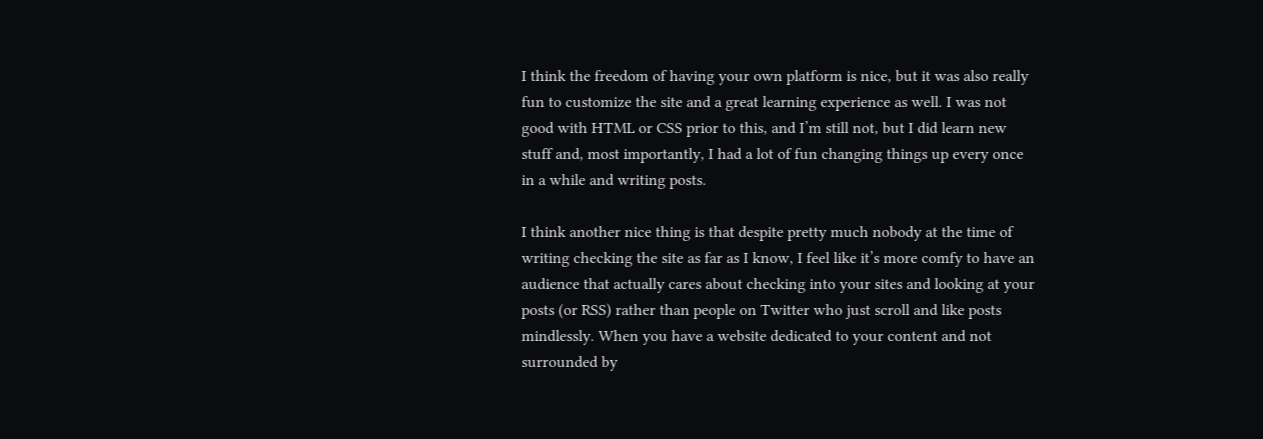I think the freedom of having your own platform is nice, but it was also really fun to customize the site and a great learning experience as well. I was not good with HTML or CSS prior to this, and I’m still not, but I did learn new stuff and, most importantly, I had a lot of fun changing things up every once in a while and writing posts.

I think another nice thing is that despite pretty much nobody at the time of writing checking the site as far as I know, I feel like it’s more comfy to have an audience that actually cares about checking into your sites and looking at your posts (or RSS) rather than people on Twitter who just scroll and like posts mindlessly. When you have a website dedicated to your content and not surrounded by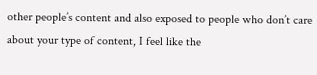other people’s content and also exposed to people who don’t care about your type of content, I feel like the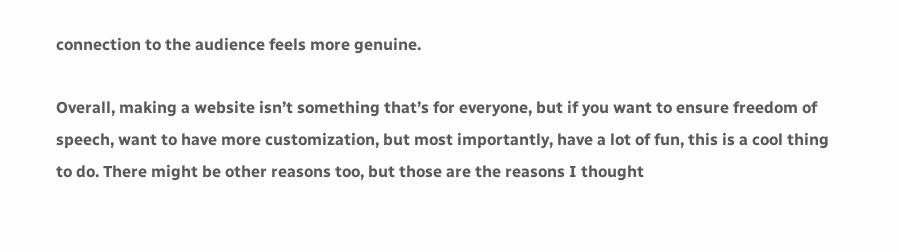connection to the audience feels more genuine.

Overall, making a website isn’t something that’s for everyone, but if you want to ensure freedom of speech, want to have more customization, but most importantly, have a lot of fun, this is a cool thing to do. There might be other reasons too, but those are the reasons I thought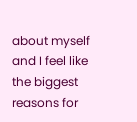about myself and I feel like the biggest reasons for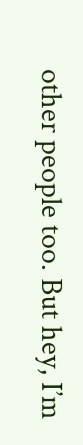other people too. But hey, I’m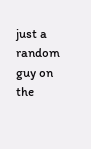just a random guy on the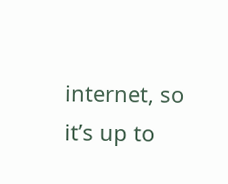internet, so it’s up to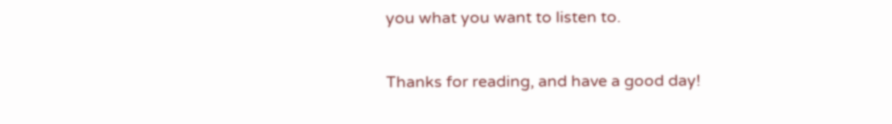you what you want to listen to.

Thanks for reading, and have a good day!